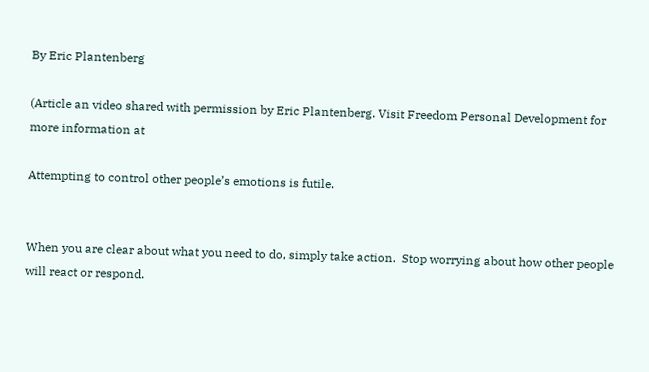By Eric Plantenberg

(Article an video shared with permission by Eric Plantenberg. Visit Freedom Personal Development for more information at

Attempting to control other people’s emotions is futile.


When you are clear about what you need to do, simply take action.  Stop worrying about how other people will react or respond.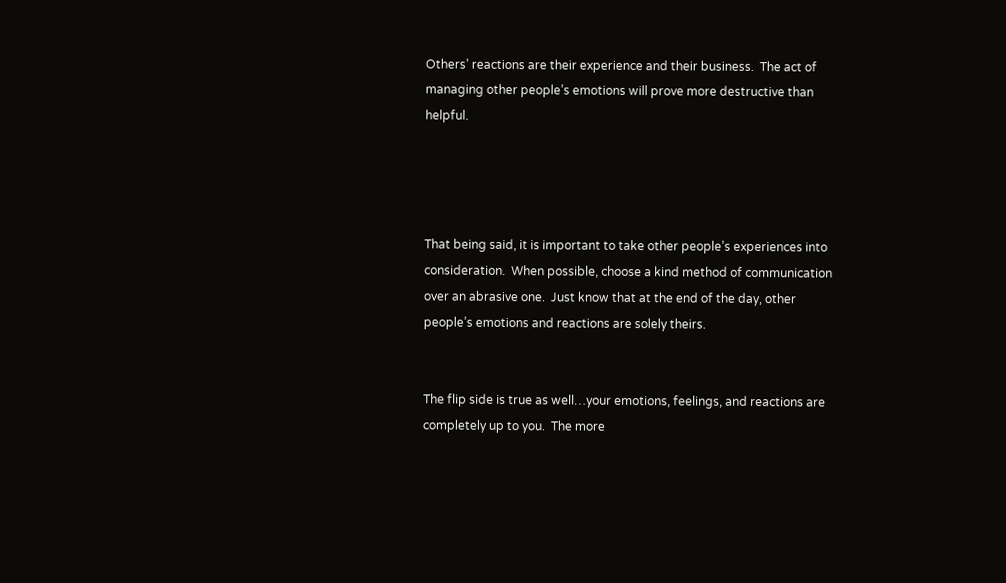Others’ reactions are their experience and their business.  The act of managing other people’s emotions will prove more destructive than helpful.




That being said, it is important to take other people’s experiences into consideration.  When possible, choose a kind method of communication over an abrasive one.  Just know that at the end of the day, other people’s emotions and reactions are solely theirs.


The flip side is true as well…your emotions, feelings, and reactions are completely up to you.  The more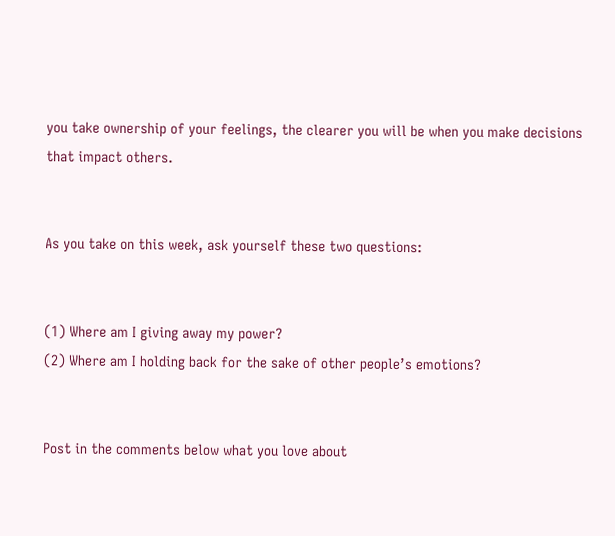you take ownership of your feelings, the clearer you will be when you make decisions that impact others.


As you take on this week, ask yourself these two questions:


(1) Where am I giving away my power?
(2) Where am I holding back for the sake of other people’s emotions?


Post in the comments below what you love about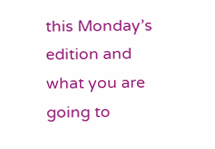this Monday’s edition and what you are going to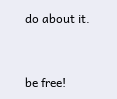do about it.


be free!